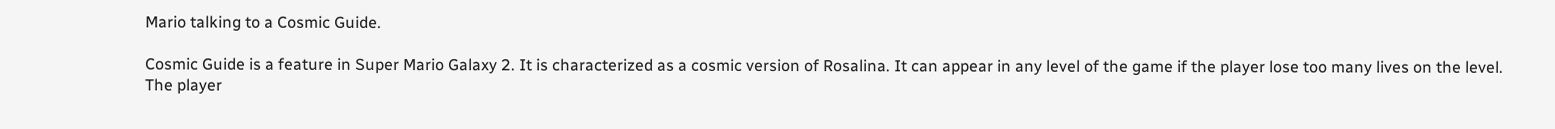Mario talking to a Cosmic Guide.

Cosmic Guide is a feature in Super Mario Galaxy 2. It is characterized as a cosmic version of Rosalina. It can appear in any level of the game if the player lose too many lives on the level. The player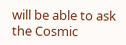will be able to ask the Cosmic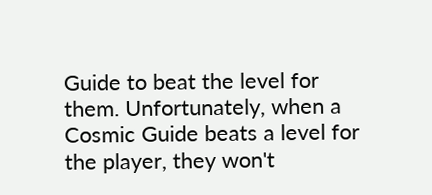Guide to beat the level for them. Unfortunately, when a Cosmic Guide beats a level for the player, they won't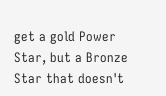get a gold Power Star, but a Bronze Star that doesn't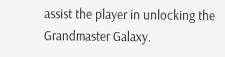assist the player in unlocking the Grandmaster Galaxy.